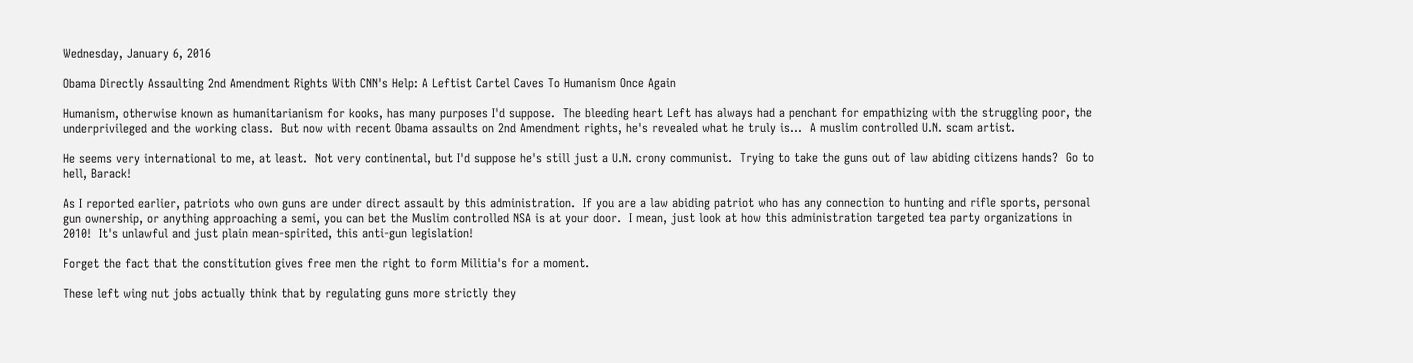Wednesday, January 6, 2016

Obama Directly Assaulting 2nd Amendment Rights With CNN's Help: A Leftist Cartel Caves To Humanism Once Again

Humanism, otherwise known as humanitarianism for kooks, has many purposes I'd suppose.  The bleeding heart Left has always had a penchant for empathizing with the struggling poor, the underprivileged and the working class.  But now with recent Obama assaults on 2nd Amendment rights, he's revealed what he truly is...  A muslim controlled U.N. scam artist.

He seems very international to me, at least.  Not very continental, but I'd suppose he's still just a U.N. crony communist.  Trying to take the guns out of law abiding citizens hands?  Go to hell, Barack!

As I reported earlier, patriots who own guns are under direct assault by this administration.  If you are a law abiding patriot who has any connection to hunting and rifle sports, personal gun ownership, or anything approaching a semi, you can bet the Muslim controlled NSA is at your door.  I mean, just look at how this administration targeted tea party organizations in 2010!  It's unlawful and just plain mean-spirited, this anti-gun legislation!

Forget the fact that the constitution gives free men the right to form Militia's for a moment.

These left wing nut jobs actually think that by regulating guns more strictly they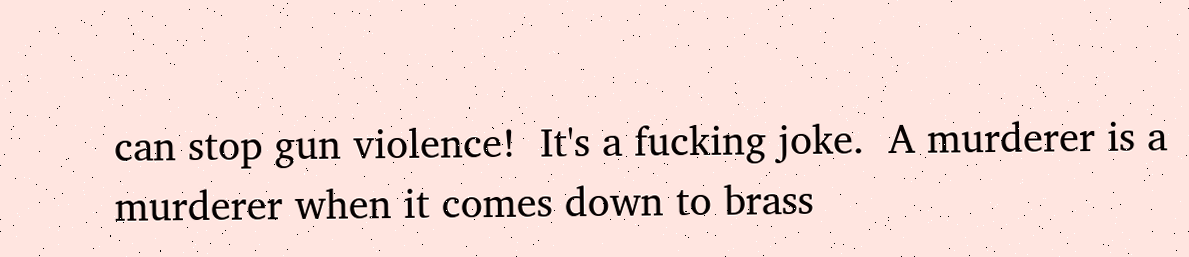can stop gun violence!  It's a fucking joke.  A murderer is a murderer when it comes down to brass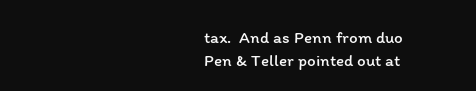tax.  And as Penn from duo Pen & Teller pointed out at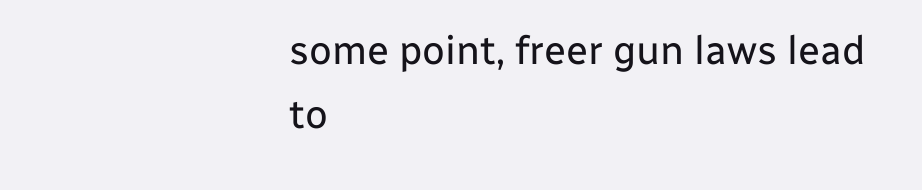some point, freer gun laws lead to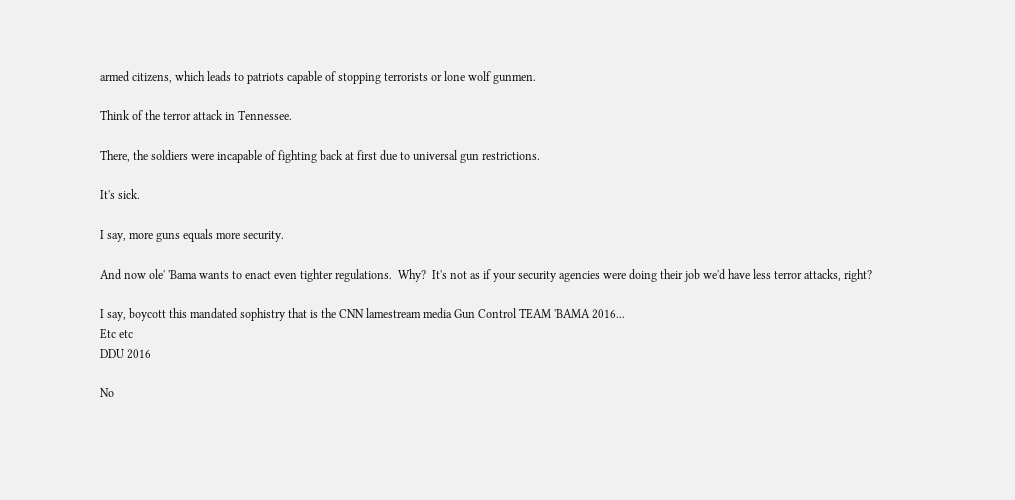armed citizens, which leads to patriots capable of stopping terrorists or lone wolf gunmen.

Think of the terror attack in Tennessee.

There, the soldiers were incapable of fighting back at first due to universal gun restrictions.

It's sick.

I say, more guns equals more security.

And now ole' 'Bama wants to enact even tighter regulations.  Why?  It's not as if your security agencies were doing their job we'd have less terror attacks, right?

I say, boycott this mandated sophistry that is the CNN lamestream media Gun Control TEAM 'BAMA 2016...
Etc etc
DDU 2016

No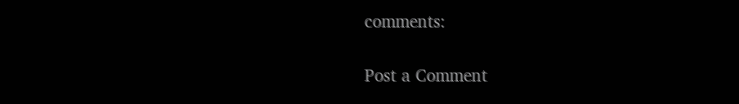comments:

Post a Comment